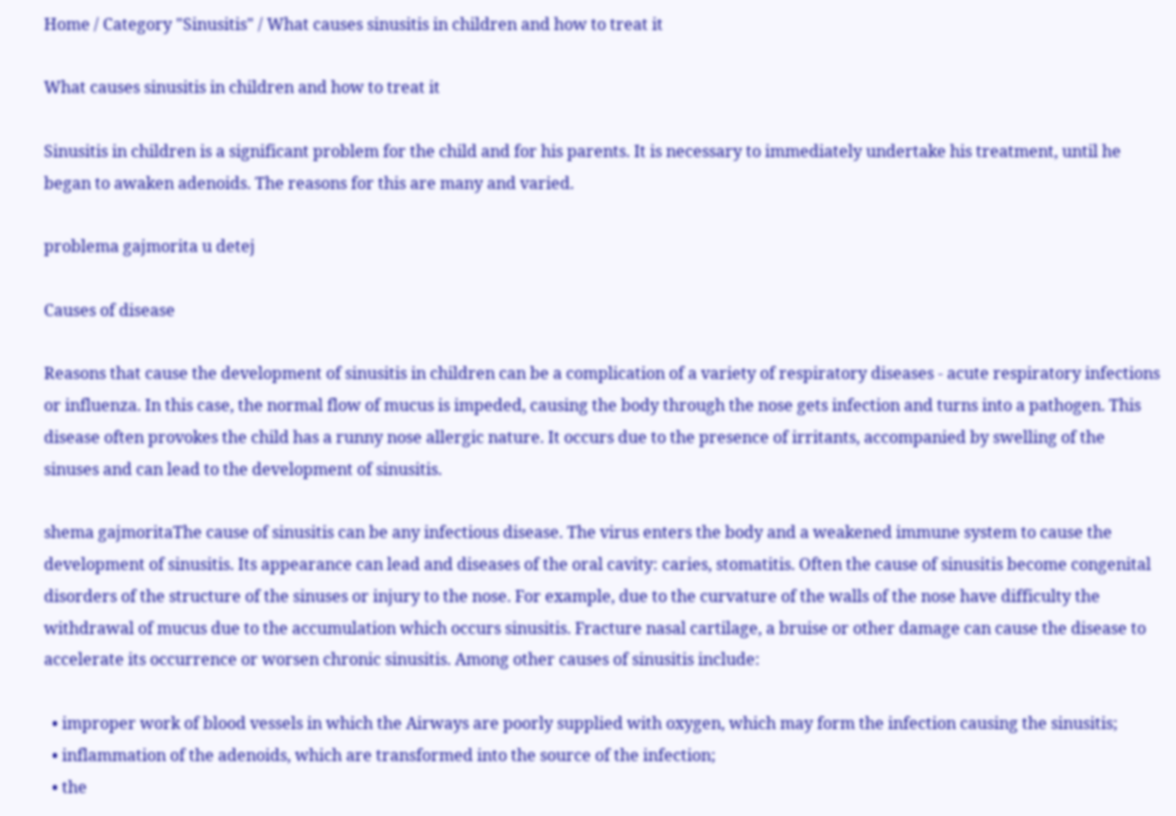Home / Category "Sinusitis" / What causes sinusitis in children and how to treat it

What causes sinusitis in children and how to treat it

Sinusitis in children is a significant problem for the child and for his parents. It is necessary to immediately undertake his treatment, until he began to awaken adenoids. The reasons for this are many and varied.

problema gajmorita u detej

Causes of disease

Reasons that cause the development of sinusitis in children can be a complication of a variety of respiratory diseases - acute respiratory infections or influenza. In this case, the normal flow of mucus is impeded, causing the body through the nose gets infection and turns into a pathogen. This disease often provokes the child has a runny nose allergic nature. It occurs due to the presence of irritants, accompanied by swelling of the sinuses and can lead to the development of sinusitis.

shema gajmoritaThe cause of sinusitis can be any infectious disease. The virus enters the body and a weakened immune system to cause the development of sinusitis. Its appearance can lead and diseases of the oral cavity: caries, stomatitis. Often the cause of sinusitis become congenital disorders of the structure of the sinuses or injury to the nose. For example, due to the curvature of the walls of the nose have difficulty the withdrawal of mucus due to the accumulation which occurs sinusitis. Fracture nasal cartilage, a bruise or other damage can cause the disease to accelerate its occurrence or worsen chronic sinusitis. Among other causes of sinusitis include:

  • improper work of blood vessels in which the Airways are poorly supplied with oxygen, which may form the infection causing the sinusitis;
  • inflammation of the adenoids, which are transformed into the source of the infection;
  • the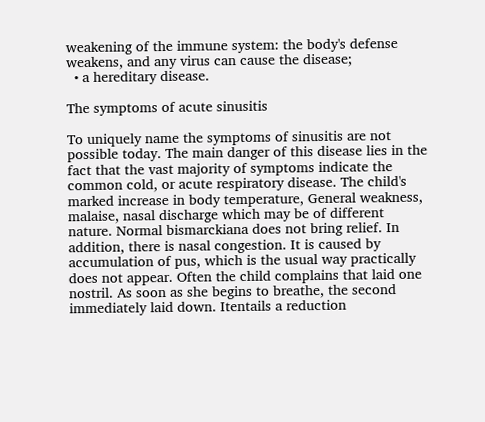weakening of the immune system: the body's defense weakens, and any virus can cause the disease;
  • a hereditary disease.

The symptoms of acute sinusitis

To uniquely name the symptoms of sinusitis are not possible today. The main danger of this disease lies in the fact that the vast majority of symptoms indicate the common cold, or acute respiratory disease. The child's marked increase in body temperature, General weakness, malaise, nasal discharge which may be of different nature. Normal bismarckiana does not bring relief. In addition, there is nasal congestion. It is caused by accumulation of pus, which is the usual way practically does not appear. Often the child complains that laid one nostril. As soon as she begins to breathe, the second immediately laid down. Itentails a reduction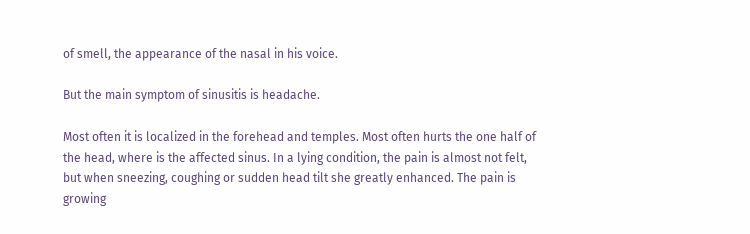of smell, the appearance of the nasal in his voice.

But the main symptom of sinusitis is headache.

Most often it is localized in the forehead and temples. Most often hurts the one half of the head, where is the affected sinus. In a lying condition, the pain is almost not felt, but when sneezing, coughing or sudden head tilt she greatly enhanced. The pain is growing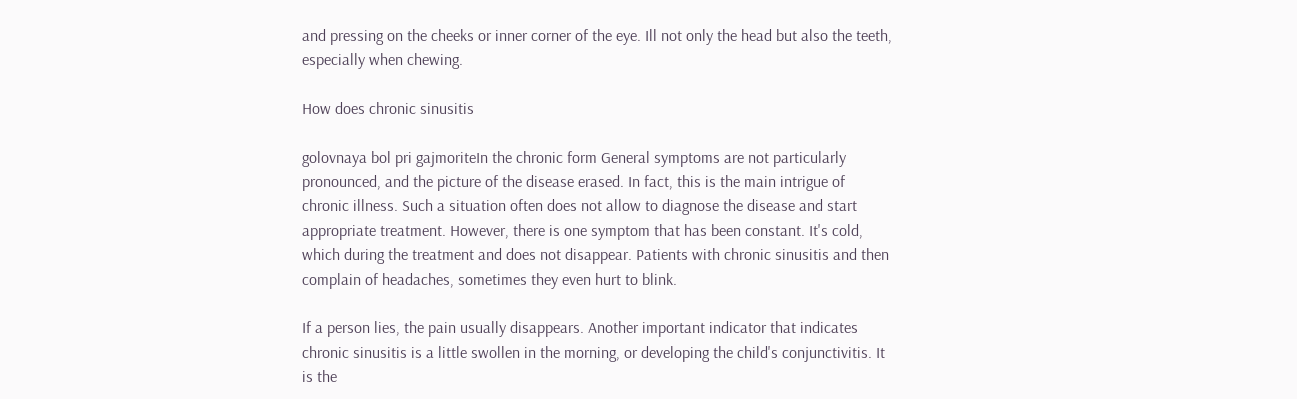and pressing on the cheeks or inner corner of the eye. Ill not only the head but also the teeth, especially when chewing.

How does chronic sinusitis

golovnaya bol pri gajmoriteIn the chronic form General symptoms are not particularly pronounced, and the picture of the disease erased. In fact, this is the main intrigue of chronic illness. Such a situation often does not allow to diagnose the disease and start appropriate treatment. However, there is one symptom that has been constant. It's cold, which during the treatment and does not disappear. Patients with chronic sinusitis and then complain of headaches, sometimes they even hurt to blink.

If a person lies, the pain usually disappears. Another important indicator that indicates chronic sinusitis is a little swollen in the morning, or developing the child's conjunctivitis. It is the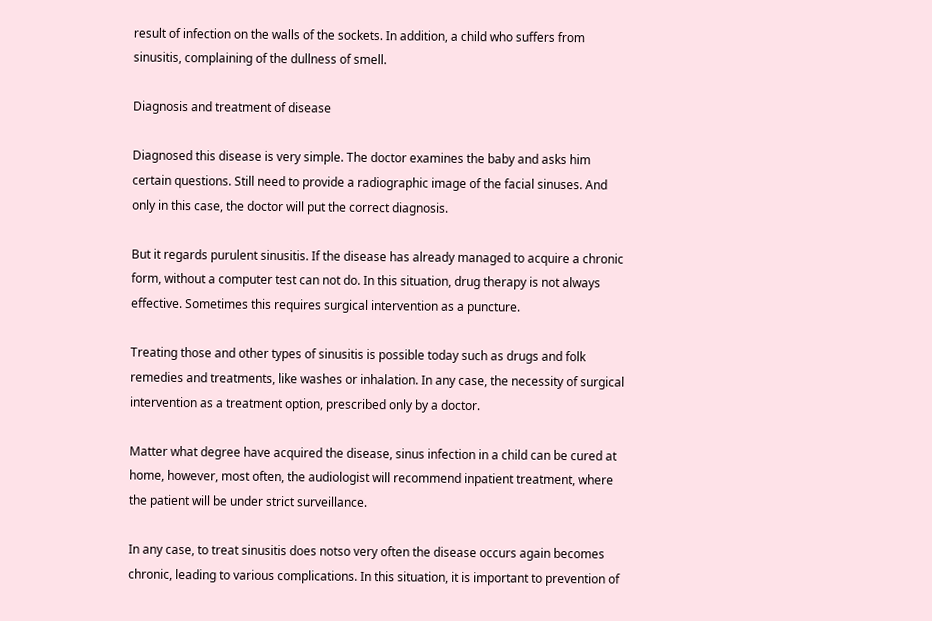result of infection on the walls of the sockets. In addition, a child who suffers from sinusitis, complaining of the dullness of smell.

Diagnosis and treatment of disease

Diagnosed this disease is very simple. The doctor examines the baby and asks him certain questions. Still need to provide a radiographic image of the facial sinuses. And only in this case, the doctor will put the correct diagnosis.

But it regards purulent sinusitis. If the disease has already managed to acquire a chronic form, without a computer test can not do. In this situation, drug therapy is not always effective. Sometimes this requires surgical intervention as a puncture.

Treating those and other types of sinusitis is possible today such as drugs and folk remedies and treatments, like washes or inhalation. In any case, the necessity of surgical intervention as a treatment option, prescribed only by a doctor.

Matter what degree have acquired the disease, sinus infection in a child can be cured at home, however, most often, the audiologist will recommend inpatient treatment, where the patient will be under strict surveillance.

In any case, to treat sinusitis does notso very often the disease occurs again becomes chronic, leading to various complications. In this situation, it is important to prevention of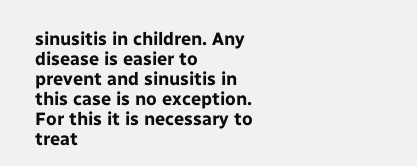sinusitis in children. Any disease is easier to prevent and sinusitis in this case is no exception. For this it is necessary to treat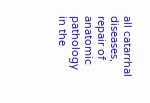all catarrhal diseases, repair of anatomic pathology in the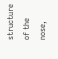structure of the nose,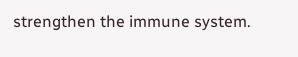strengthen the immune system.